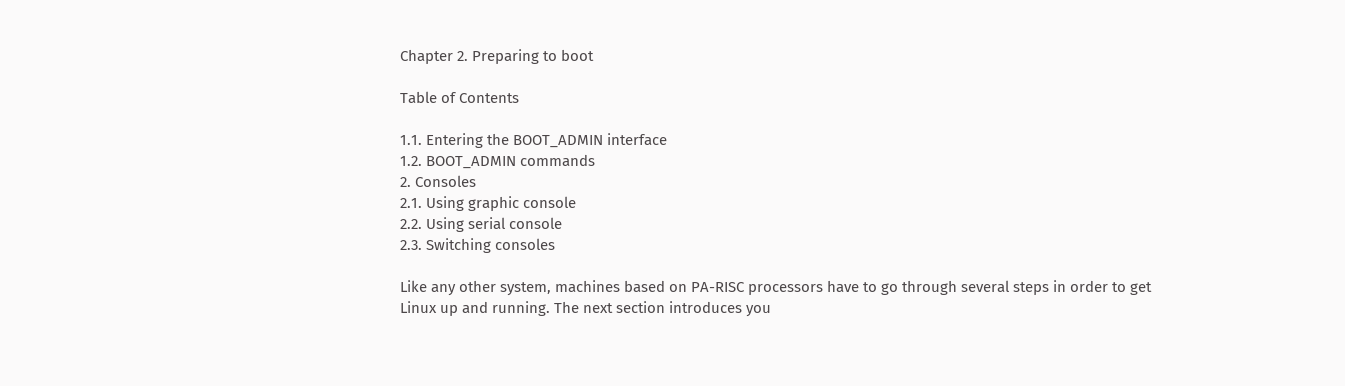Chapter 2. Preparing to boot

Table of Contents

1.1. Entering the BOOT_ADMIN interface
1.2. BOOT_ADMIN commands
2. Consoles
2.1. Using graphic console
2.2. Using serial console
2.3. Switching consoles

Like any other system, machines based on PA-RISC processors have to go through several steps in order to get Linux up and running. The next section introduces you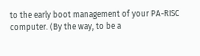to the early boot management of your PA-RISC computer. (By the way, to be a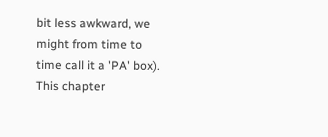bit less awkward, we might from time to time call it a 'PA' box). This chapter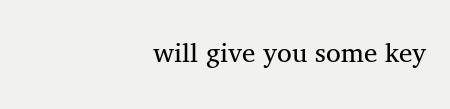will give you some key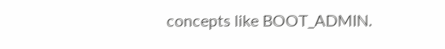concepts like BOOT_ADMIN.